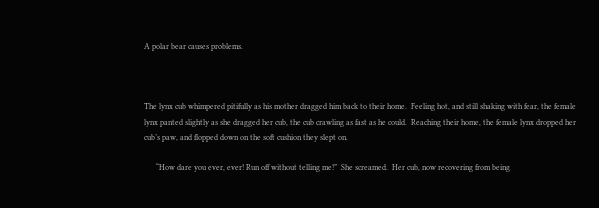A polar bear causes problems.



The lynx cub whimpered pitifully as his mother dragged him back to their home.  Feeling hot, and still shaking with fear, the female lynx panted slightly as she dragged her cub, the cub crawling as fast as he could.  Reaching their home, the female lynx dropped her cub’s paw, and flopped down on the soft cushion they slept on.

      “How dare you ever, ever! Run off without telling me!”  She screamed.  Her cub, now recovering from being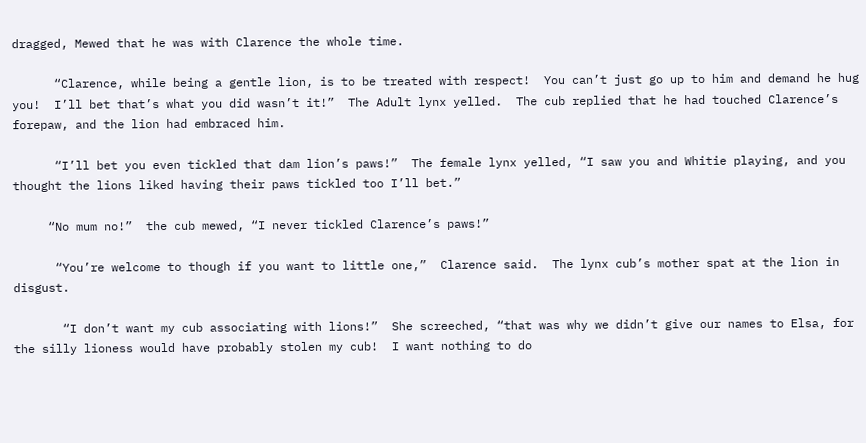dragged, Mewed that he was with Clarence the whole time.

      “Clarence, while being a gentle lion, is to be treated with respect!  You can’t just go up to him and demand he hug you!  I’ll bet that’s what you did wasn’t it!”  The Adult lynx yelled.  The cub replied that he had touched Clarence’s forepaw, and the lion had embraced him.

      “I’ll bet you even tickled that dam lion’s paws!”  The female lynx yelled, “I saw you and Whitie playing, and you thought the lions liked having their paws tickled too I’ll bet.”

     “No mum no!”  the cub mewed, “I never tickled Clarence’s paws!”

      “You’re welcome to though if you want to little one,”  Clarence said.  The lynx cub’s mother spat at the lion in disgust.

       “I don’t want my cub associating with lions!”  She screeched, “that was why we didn’t give our names to Elsa, for the silly lioness would have probably stolen my cub!  I want nothing to do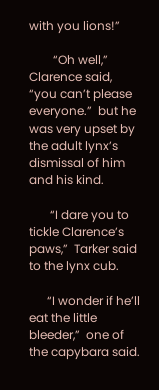with you lions!”

        “Oh well,”  Clarence said, “you can’t please everyone.”  but he was very upset by the adult lynx’s dismissal of him and his kind.

       “I dare you to tickle Clarence’s paws,”  Tarker said to the lynx cub.

      “I wonder if he’ll eat the little bleeder,”  one of the capybara said.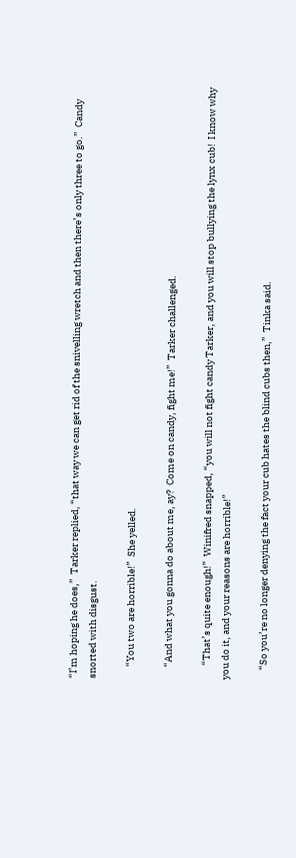“I’m hoping he does,”  Tarker replied, “that way we can get rid of the snivelling wretch and then there’s only three to go.”  Candy snorted with disgust.

      “You two are horrible!”  She yelled.

      “And what you gonna do about me, ay?  Come on candy, fight me!”  Tarker challenged.

       “That’s quite enough!”  Winifred snapped, “you will not fight candy Tarker, and you will stop bullying the lynx cub!  I know why you do it, and your reasons are horrible!”

     “So you’re no longer denying the fact your cub hates the blind cubs then,”  Tinka said.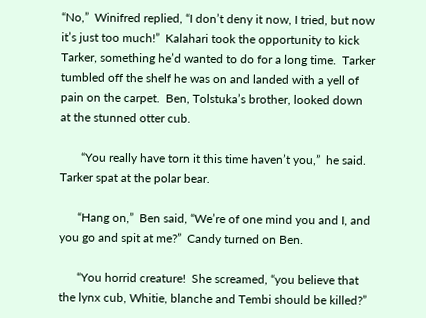“No,”  Winifred replied, “I don’t deny it now, I tried, but now it’s just too much!”  Kalahari took the opportunity to kick Tarker, something he’d wanted to do for a long time.  Tarker tumbled off the shelf he was on and landed with a yell of pain on the carpet.  Ben, Tolstuka’s brother, looked down at the stunned otter cub.

       “You really have torn it this time haven’t you,”  he said.  Tarker spat at the polar bear.

      “Hang on,”  Ben said, “We’re of one mind you and I, and you go and spit at me?”  Candy turned on Ben.

      “You horrid creature!  She screamed, “you believe that the lynx cub, Whitie, blanche and Tembi should be killed?”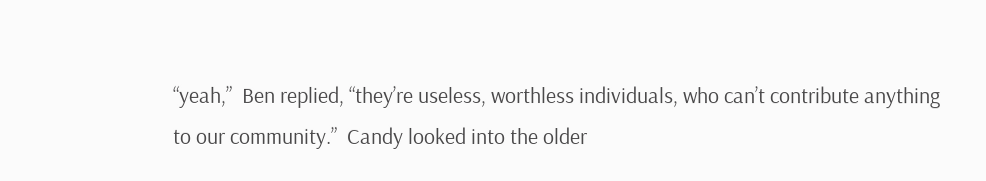“yeah,”  Ben replied, “they’re useless, worthless individuals, who can’t contribute anything to our community.”  Candy looked into the older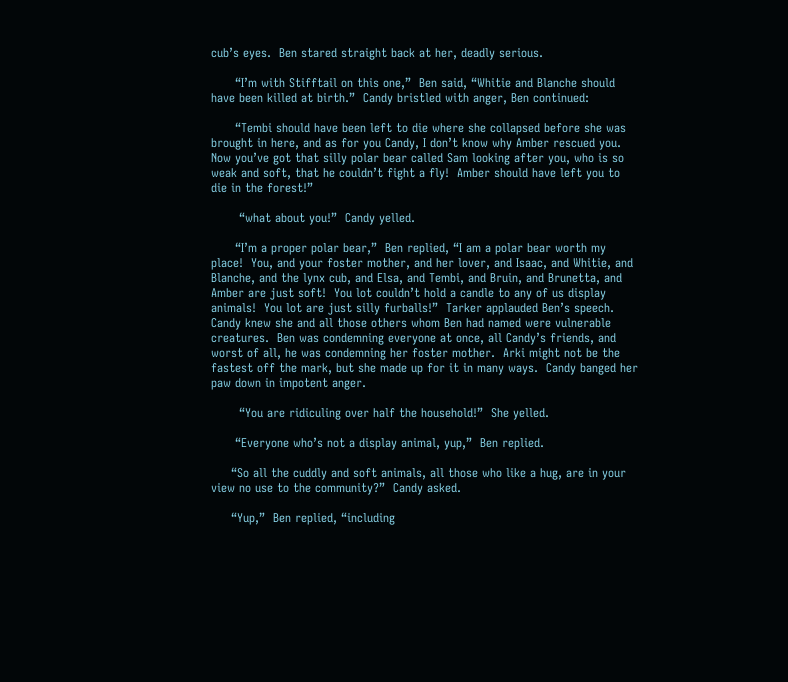cub’s eyes.  Ben stared straight back at her, deadly serious.

      “I’m with Stifftail on this one,”  Ben said, “Whitie and Blanche should have been killed at birth.”  Candy bristled with anger, Ben continued:

      “Tembi should have been left to die where she collapsed before she was brought in here, and as for you Candy, I don’t know why Amber rescued you.  Now you’ve got that silly polar bear called Sam looking after you, who is so weak and soft, that he couldn’t fight a fly!  Amber should have left you to  die in the forest!”

       “what about you!”  Candy yelled.

      “I’m a proper polar bear,”  Ben replied, “I am a polar bear worth my place!  You, and your foster mother, and her lover, and Isaac, and Whitie, and Blanche, and the lynx cub, and Elsa, and Tembi, and Bruin, and Brunetta, and Amber are just soft!  You lot couldn’t hold a candle to any of us display animals!  You lot are just silly furballs!”  Tarker applauded Ben’s speech. Candy knew she and all those others whom Ben had named were vulnerable creatures.  Ben was condemning everyone at once, all Candy’s friends, and worst of all, he was condemning her foster mother.  Arki might not be the fastest off the mark, but she made up for it in many ways.  Candy banged her paw down in impotent anger.

       “You are ridiculing over half the household!”  She yelled.

      “Everyone who’s not a display animal, yup,”  Ben replied.

     “So all the cuddly and soft animals, all those who like a hug, are in your view no use to the community?”  Candy asked.

     “Yup,”  Ben replied, “including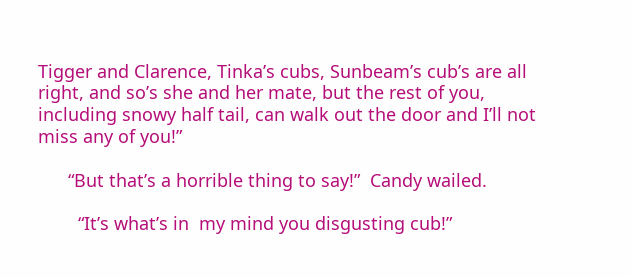Tigger and Clarence, Tinka’s cubs, Sunbeam’s cub’s are all right, and so’s she and her mate, but the rest of you, including snowy half tail, can walk out the door and I’ll not miss any of you!”

      “But that’s a horrible thing to say!”  Candy wailed.

        “It’s what’s in  my mind you disgusting cub!”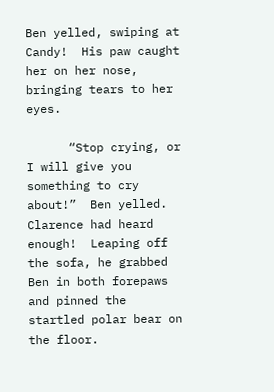Ben yelled, swiping at Candy!  His paw caught her on her nose, bringing tears to her eyes.

      “Stop crying, or I will give you something to cry about!”  Ben yelled.  Clarence had heard enough!  Leaping off the sofa, he grabbed Ben in both forepaws and pinned the startled polar bear on the floor.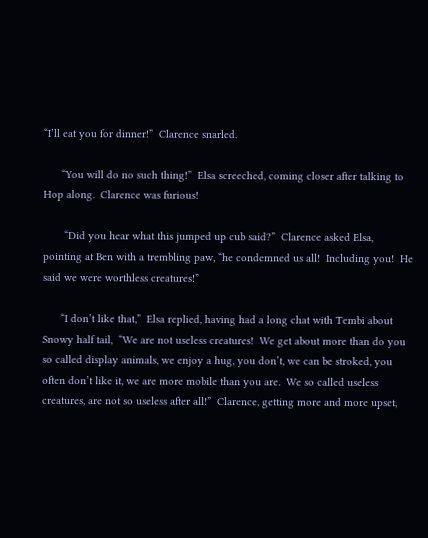“I’ll eat you for dinner!”  Clarence snarled.

      “You will do no such thing!”  Elsa screeched, coming closer after talking to Hop along.  Clarence was furious!

       “Did you hear what this jumped up cub said?”  Clarence asked Elsa, pointing at Ben with a trembling paw, “he condemned us all!  Including you!  He said we were worthless creatures!”

      “I don’t like that,”  Elsa replied, having had a long chat with Tembi about Snowy half tail,  “We are not useless creatures!  We get about more than do you so called display animals, we enjoy a hug, you don’t, we can be stroked, you often don’t like it, we are more mobile than you are.  We so called useless creatures, are not so useless after all!”  Clarence, getting more and more upset,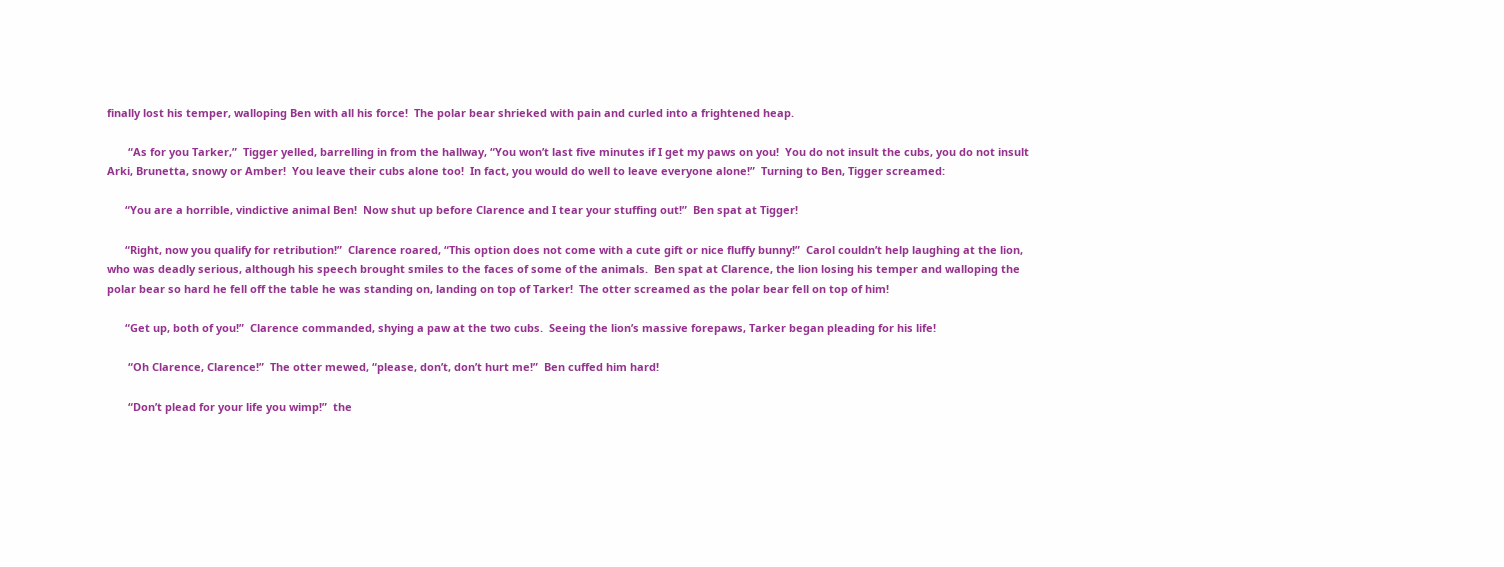finally lost his temper, walloping Ben with all his force!  The polar bear shrieked with pain and curled into a frightened heap.

       “As for you Tarker,”  Tigger yelled, barrelling in from the hallway, “You won’t last five minutes if I get my paws on you!  You do not insult the cubs, you do not insult Arki, Brunetta, snowy or Amber!  You leave their cubs alone too!  In fact, you would do well to leave everyone alone!”  Turning to Ben, Tigger screamed:

      “You are a horrible, vindictive animal Ben!  Now shut up before Clarence and I tear your stuffing out!”  Ben spat at Tigger!

      “Right, now you qualify for retribution!”  Clarence roared, “This option does not come with a cute gift or nice fluffy bunny!”  Carol couldn’t help laughing at the lion, who was deadly serious, although his speech brought smiles to the faces of some of the animals.  Ben spat at Clarence, the lion losing his temper and walloping the polar bear so hard he fell off the table he was standing on, landing on top of Tarker!  The otter screamed as the polar bear fell on top of him!

      “Get up, both of you!”  Clarence commanded, shying a paw at the two cubs.  Seeing the lion’s massive forepaws, Tarker began pleading for his life!

       “Oh Clarence, Clarence!”  The otter mewed, “please, don’t, don’t hurt me!”  Ben cuffed him hard!

       “Don’t plead for your life you wimp!”  the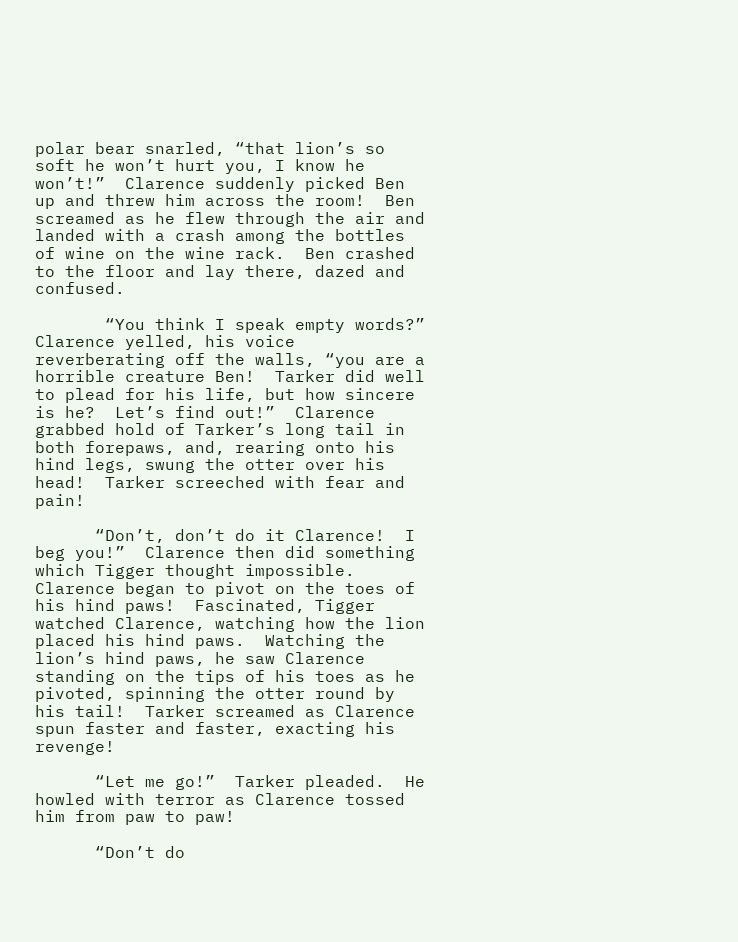polar bear snarled, “that lion’s so soft he won’t hurt you, I know he won’t!”  Clarence suddenly picked Ben up and threw him across the room!  Ben screamed as he flew through the air and landed with a crash among the bottles of wine on the wine rack.  Ben crashed to the floor and lay there, dazed and confused.

       “You think I speak empty words?”  Clarence yelled, his voice reverberating off the walls, “you are a horrible creature Ben!  Tarker did well to plead for his life, but how sincere is he?  Let’s find out!”  Clarence grabbed hold of Tarker’s long tail in both forepaws, and, rearing onto his hind legs, swung the otter over his head!  Tarker screeched with fear and pain!

      “Don’t, don’t do it Clarence!  I beg you!”  Clarence then did something which Tigger thought impossible.  Clarence began to pivot on the toes of his hind paws!  Fascinated, Tigger watched Clarence, watching how the lion placed his hind paws.  Watching the lion’s hind paws, he saw Clarence standing on the tips of his toes as he pivoted, spinning the otter round by his tail!  Tarker screamed as Clarence spun faster and faster, exacting his revenge!

      “Let me go!”  Tarker pleaded.  He howled with terror as Clarence tossed him from paw to paw!

      “Don’t do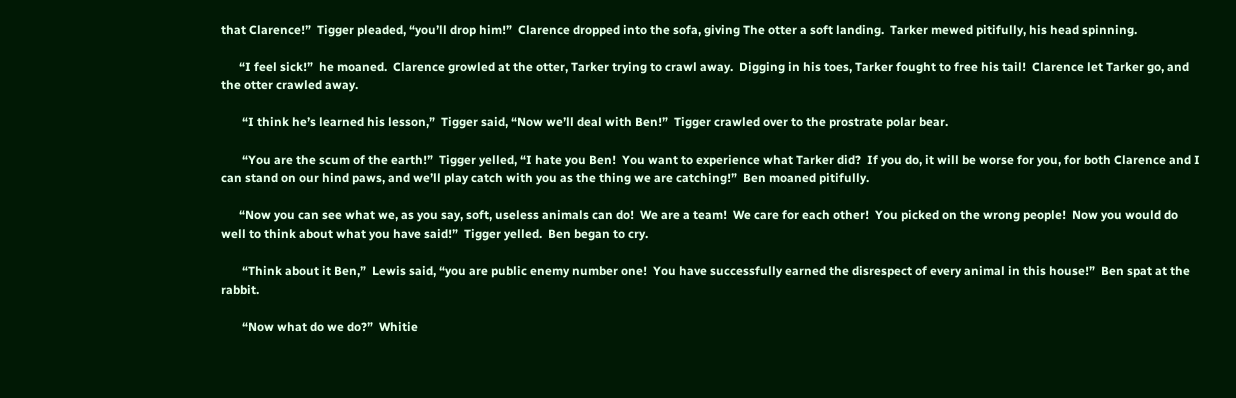that Clarence!”  Tigger pleaded, “you’ll drop him!”  Clarence dropped into the sofa, giving The otter a soft landing.  Tarker mewed pitifully, his head spinning.

      “I feel sick!”  he moaned.  Clarence growled at the otter, Tarker trying to crawl away.  Digging in his toes, Tarker fought to free his tail!  Clarence let Tarker go, and the otter crawled away.

       “I think he’s learned his lesson,”  Tigger said, “Now we’ll deal with Ben!”  Tigger crawled over to the prostrate polar bear.

       “You are the scum of the earth!”  Tigger yelled, “I hate you Ben!  You want to experience what Tarker did?  If you do, it will be worse for you, for both Clarence and I can stand on our hind paws, and we’ll play catch with you as the thing we are catching!”  Ben moaned pitifully.

      “Now you can see what we, as you say, soft, useless animals can do!  We are a team!  We care for each other!  You picked on the wrong people!  Now you would do well to think about what you have said!”  Tigger yelled.  Ben began to cry.

       “Think about it Ben,”  Lewis said, “you are public enemy number one!  You have successfully earned the disrespect of every animal in this house!”  Ben spat at the rabbit.

       “Now what do we do?”  Whitie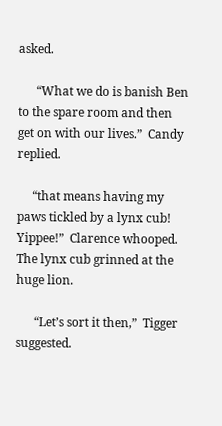asked.

      “What we do is banish Ben to the spare room and then get on with our lives.”  Candy replied.

     “that means having my paws tickled by a lynx cub!  Yippee!”  Clarence whooped.  The lynx cub grinned at the huge lion.

      “Let’s sort it then,”  Tigger suggested.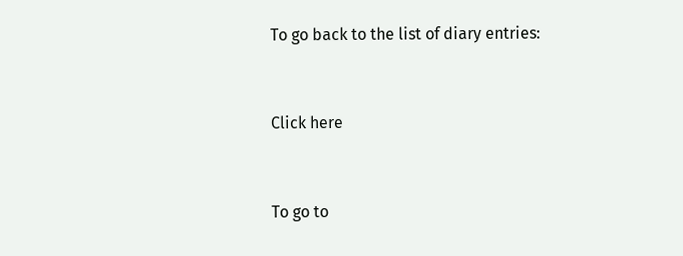To go back to the list of diary entries:


Click here


To go to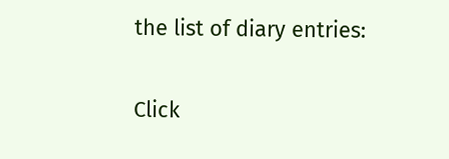the list of diary entries:


Click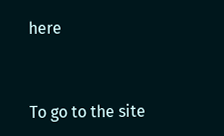here


To go to the site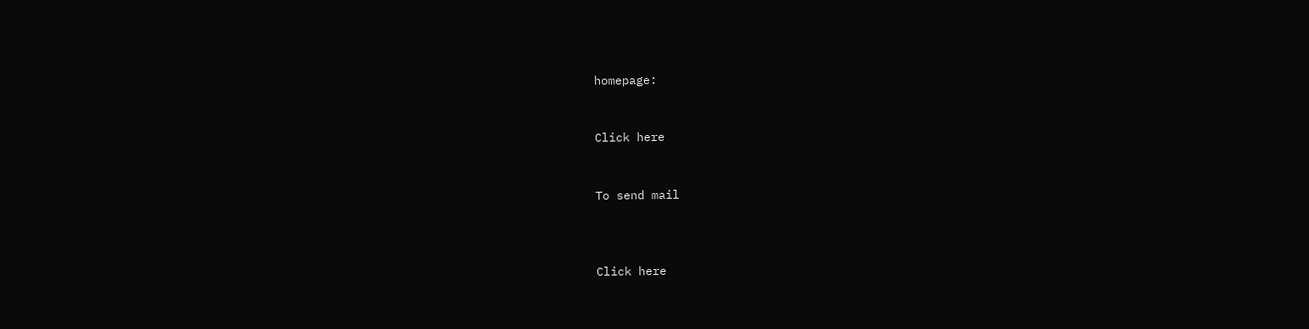homepage:


Click here


To send mail



Click here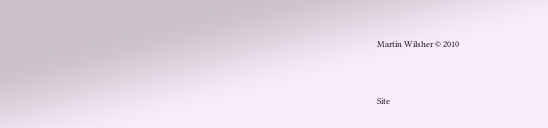Martin Wilsher © 2010



Site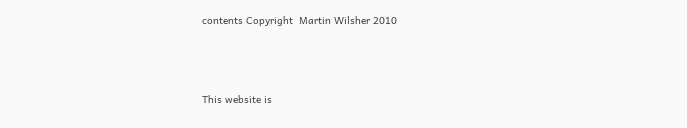contents Copyright  Martin Wilsher 2010



This website is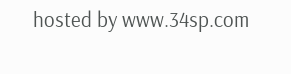hosted by www.34sp.com